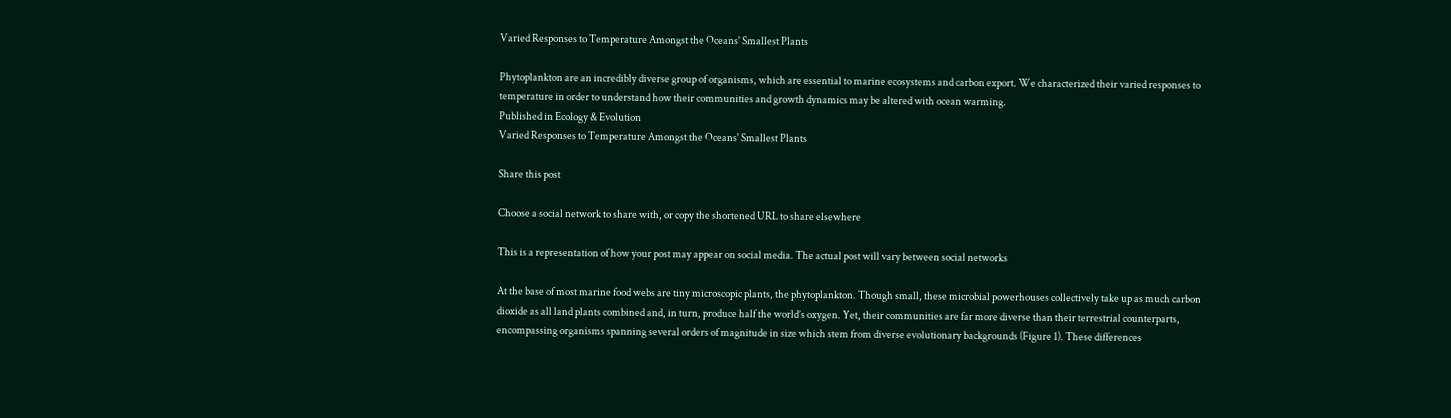Varied Responses to Temperature Amongst the Oceans' Smallest Plants

Phytoplankton are an incredibly diverse group of organisms, which are essential to marine ecosystems and carbon export. We characterized their varied responses to temperature in order to understand how their communities and growth dynamics may be altered with ocean warming.
Published in Ecology & Evolution
Varied Responses to Temperature Amongst the Oceans' Smallest Plants

Share this post

Choose a social network to share with, or copy the shortened URL to share elsewhere

This is a representation of how your post may appear on social media. The actual post will vary between social networks

At the base of most marine food webs are tiny microscopic plants, the phytoplankton. Though small, these microbial powerhouses collectively take up as much carbon dioxide as all land plants combined and, in turn, produce half the world’s oxygen. Yet, their communities are far more diverse than their terrestrial counterparts, encompassing organisms spanning several orders of magnitude in size which stem from diverse evolutionary backgrounds (Figure 1). These differences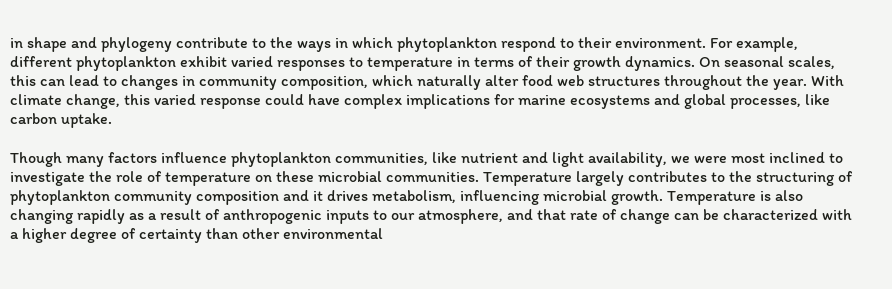in shape and phylogeny contribute to the ways in which phytoplankton respond to their environment. For example, different phytoplankton exhibit varied responses to temperature in terms of their growth dynamics. On seasonal scales, this can lead to changes in community composition, which naturally alter food web structures throughout the year. With climate change, this varied response could have complex implications for marine ecosystems and global processes, like carbon uptake.

Though many factors influence phytoplankton communities, like nutrient and light availability, we were most inclined to investigate the role of temperature on these microbial communities. Temperature largely contributes to the structuring of phytoplankton community composition and it drives metabolism, influencing microbial growth. Temperature is also changing rapidly as a result of anthropogenic inputs to our atmosphere, and that rate of change can be characterized with a higher degree of certainty than other environmental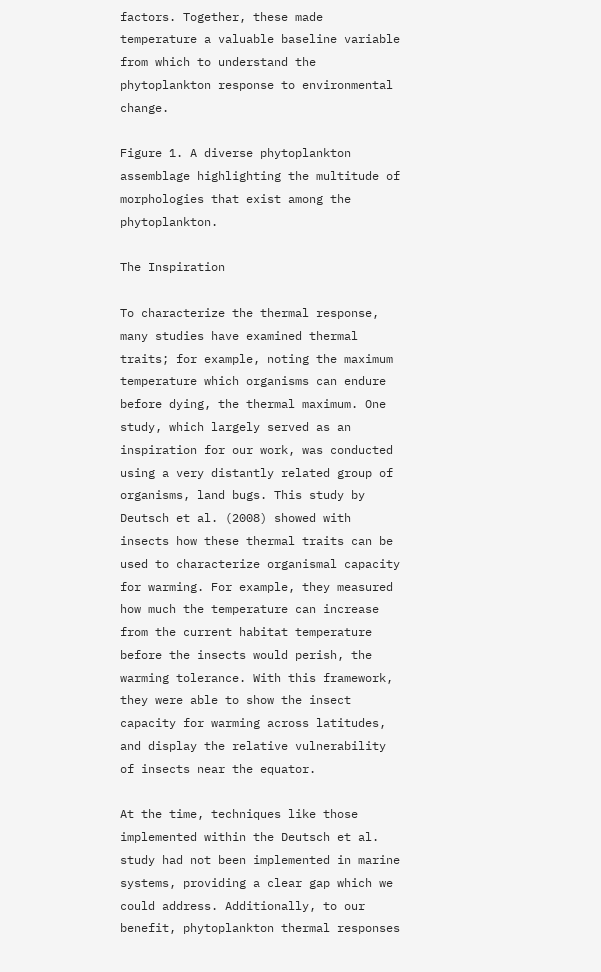factors. Together, these made temperature a valuable baseline variable from which to understand the phytoplankton response to environmental change.

Figure 1. A diverse phytoplankton assemblage highlighting the multitude of morphologies that exist among the phytoplankton.

The Inspiration

To characterize the thermal response, many studies have examined thermal traits; for example, noting the maximum temperature which organisms can endure before dying, the thermal maximum. One study, which largely served as an inspiration for our work, was conducted using a very distantly related group of organisms, land bugs. This study by Deutsch et al. (2008) showed with insects how these thermal traits can be used to characterize organismal capacity for warming. For example, they measured how much the temperature can increase from the current habitat temperature before the insects would perish, the warming tolerance. With this framework, they were able to show the insect capacity for warming across latitudes, and display the relative vulnerability of insects near the equator.

At the time, techniques like those implemented within the Deutsch et al. study had not been implemented in marine systems, providing a clear gap which we could address. Additionally, to our benefit, phytoplankton thermal responses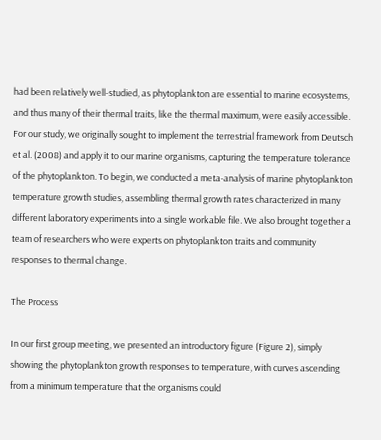had been relatively well-studied, as phytoplankton are essential to marine ecosystems, and thus many of their thermal traits, like the thermal maximum, were easily accessible. For our study, we originally sought to implement the terrestrial framework from Deutsch et al. (2008) and apply it to our marine organisms, capturing the temperature tolerance of the phytoplankton. To begin, we conducted a meta-analysis of marine phytoplankton temperature growth studies, assembling thermal growth rates characterized in many different laboratory experiments into a single workable file. We also brought together a team of researchers who were experts on phytoplankton traits and community responses to thermal change.

The Process

In our first group meeting, we presented an introductory figure (Figure 2), simply showing the phytoplankton growth responses to temperature, with curves ascending from a minimum temperature that the organisms could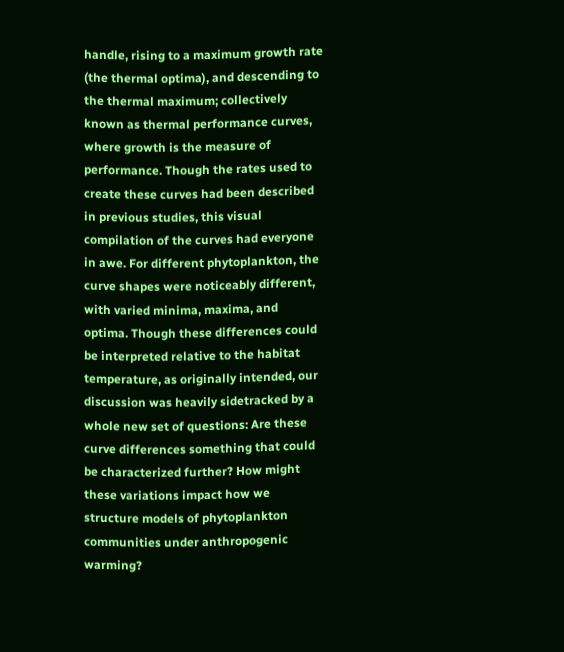handle, rising to a maximum growth rate (the thermal optima), and descending to the thermal maximum; collectively known as thermal performance curves, where growth is the measure of performance. Though the rates used to create these curves had been described in previous studies, this visual compilation of the curves had everyone in awe. For different phytoplankton, the curve shapes were noticeably different, with varied minima, maxima, and optima. Though these differences could be interpreted relative to the habitat temperature, as originally intended, our discussion was heavily sidetracked by a whole new set of questions: Are these curve differences something that could be characterized further? How might these variations impact how we structure models of phytoplankton communities under anthropogenic warming?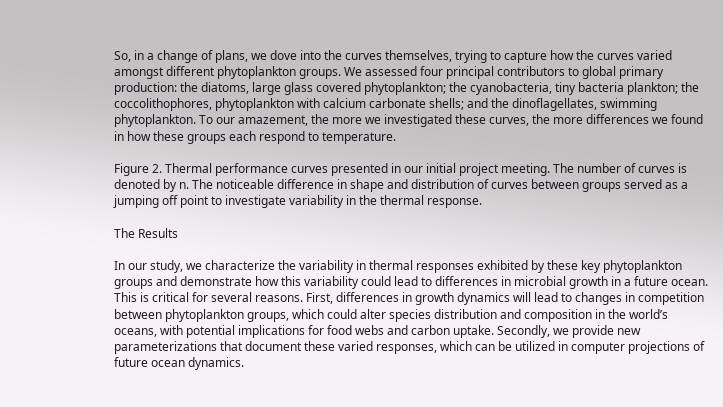So, in a change of plans, we dove into the curves themselves, trying to capture how the curves varied amongst different phytoplankton groups. We assessed four principal contributors to global primary production: the diatoms, large glass covered phytoplankton; the cyanobacteria, tiny bacteria plankton; the coccolithophores, phytoplankton with calcium carbonate shells; and the dinoflagellates, swimming phytoplankton. To our amazement, the more we investigated these curves, the more differences we found in how these groups each respond to temperature.

Figure 2. Thermal performance curves presented in our initial project meeting. The number of curves is denoted by n. The noticeable difference in shape and distribution of curves between groups served as a jumping off point to investigate variability in the thermal response.

The Results

In our study, we characterize the variability in thermal responses exhibited by these key phytoplankton groups and demonstrate how this variability could lead to differences in microbial growth in a future ocean. This is critical for several reasons. First, differences in growth dynamics will lead to changes in competition between phytoplankton groups, which could alter species distribution and composition in the world’s oceans, with potential implications for food webs and carbon uptake. Secondly, we provide new parameterizations that document these varied responses, which can be utilized in computer projections of future ocean dynamics.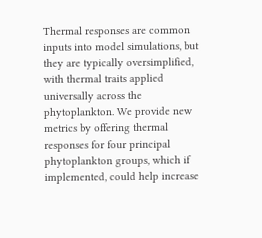Thermal responses are common inputs into model simulations, but they are typically oversimplified, with thermal traits applied universally across the phytoplankton. We provide new metrics by offering thermal responses for four principal phytoplankton groups, which if implemented, could help increase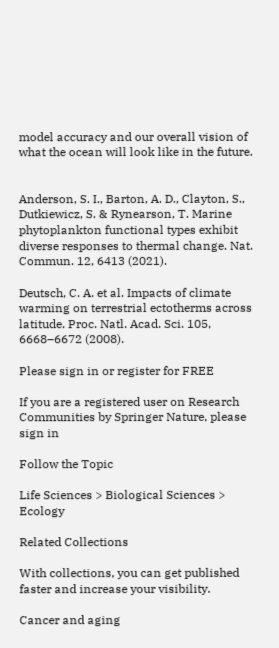model accuracy and our overall vision of what the ocean will look like in the future.


Anderson, S. I., Barton, A. D., Clayton, S., Dutkiewicz, S. & Rynearson, T. Marine phytoplankton functional types exhibit diverse responses to thermal change. Nat. Commun. 12, 6413 (2021).

Deutsch, C. A. et al. Impacts of climate warming on terrestrial ectotherms across latitude. Proc. Natl. Acad. Sci. 105, 6668–6672 (2008).

Please sign in or register for FREE

If you are a registered user on Research Communities by Springer Nature, please sign in

Follow the Topic

Life Sciences > Biological Sciences > Ecology

Related Collections

With collections, you can get published faster and increase your visibility.

Cancer and aging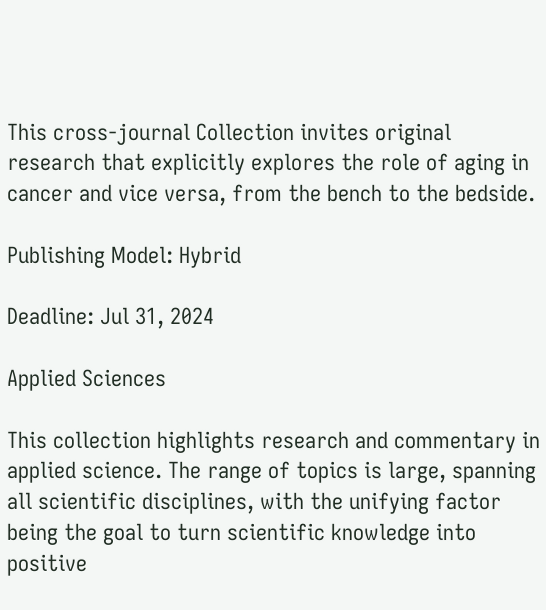This cross-journal Collection invites original research that explicitly explores the role of aging in cancer and vice versa, from the bench to the bedside.

Publishing Model: Hybrid

Deadline: Jul 31, 2024

Applied Sciences

This collection highlights research and commentary in applied science. The range of topics is large, spanning all scientific disciplines, with the unifying factor being the goal to turn scientific knowledge into positive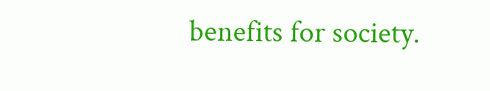benefits for society.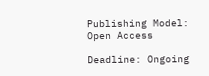Publishing Model: Open Access

Deadline: Ongoing